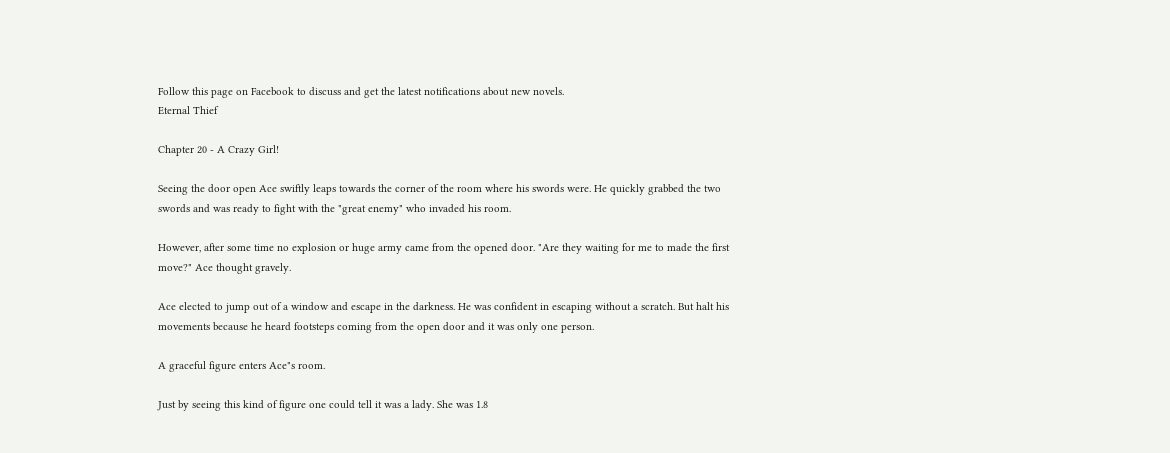Follow this page on Facebook to discuss and get the latest notifications about new novels.
Eternal Thief

Chapter 20 - A Crazy Girl!

Seeing the door open Ace swiftly leaps towards the corner of the room where his swords were. He quickly grabbed the two swords and was ready to fight with the "great enemy" who invaded his room.

However, after some time no explosion or huge army came from the opened door. "Are they waiting for me to made the first move?" Ace thought gravely.

Ace elected to jump out of a window and escape in the darkness. He was confident in escaping without a scratch. But halt his movements because he heard footsteps coming from the open door and it was only one person.

A graceful figure enters Ace"s room.

Just by seeing this kind of figure one could tell it was a lady. She was 1.8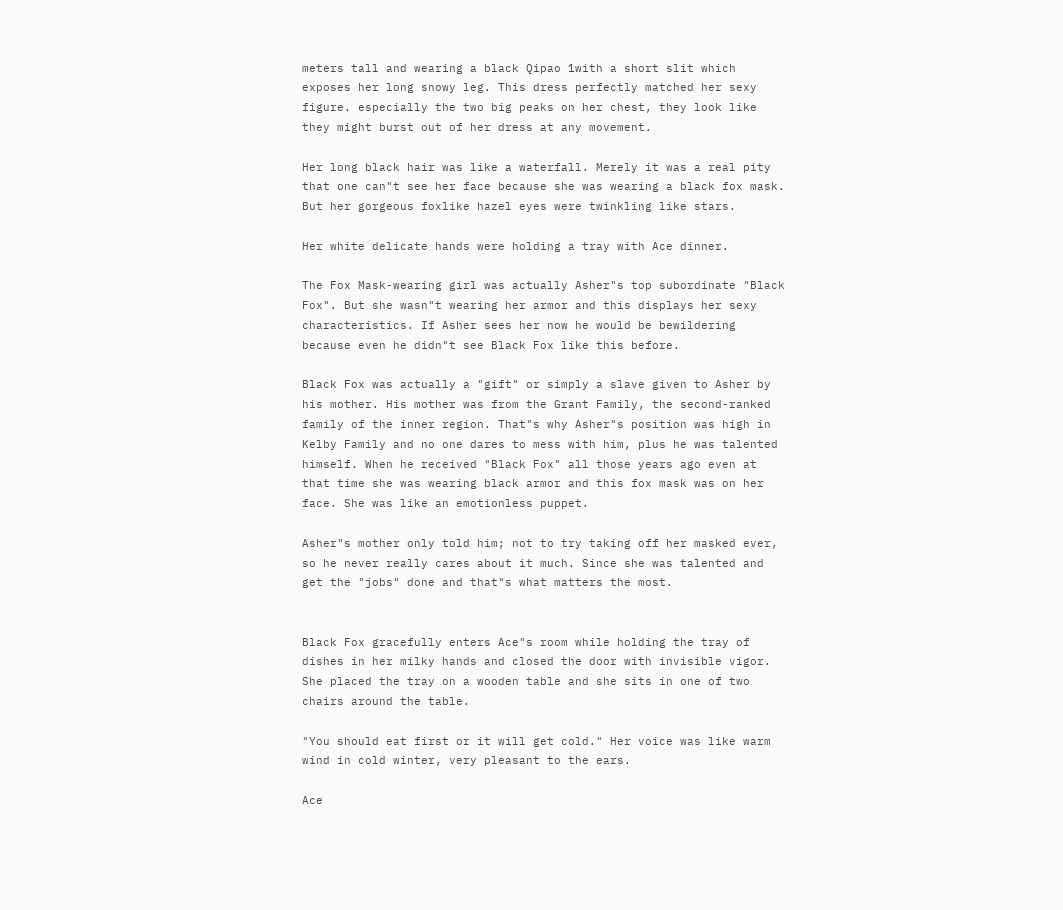meters tall and wearing a black Qipao 1with a short slit which exposes her long snowy leg. This dress perfectly matched her sexy figure. especially the two big peaks on her chest, they look like they might burst out of her dress at any movement.

Her long black hair was like a waterfall. Merely it was a real pity that one can"t see her face because she was wearing a black fox mask. But her gorgeous foxlike hazel eyes were twinkling like stars.

Her white delicate hands were holding a tray with Ace dinner.

The Fox Mask-wearing girl was actually Asher"s top subordinate "Black Fox". But she wasn"t wearing her armor and this displays her sexy characteristics. If Asher sees her now he would be bewildering because even he didn"t see Black Fox like this before.

Black Fox was actually a "gift" or simply a slave given to Asher by his mother. His mother was from the Grant Family, the second-ranked family of the inner region. That"s why Asher"s position was high in Kelby Family and no one dares to mess with him, plus he was talented himself. When he received "Black Fox" all those years ago even at that time she was wearing black armor and this fox mask was on her face. She was like an emotionless puppet.

Asher"s mother only told him; not to try taking off her masked ever, so he never really cares about it much. Since she was talented and get the "jobs" done and that"s what matters the most.


Black Fox gracefully enters Ace"s room while holding the tray of dishes in her milky hands and closed the door with invisible vigor. She placed the tray on a wooden table and she sits in one of two chairs around the table.

"You should eat first or it will get cold." Her voice was like warm wind in cold winter, very pleasant to the ears.

Ace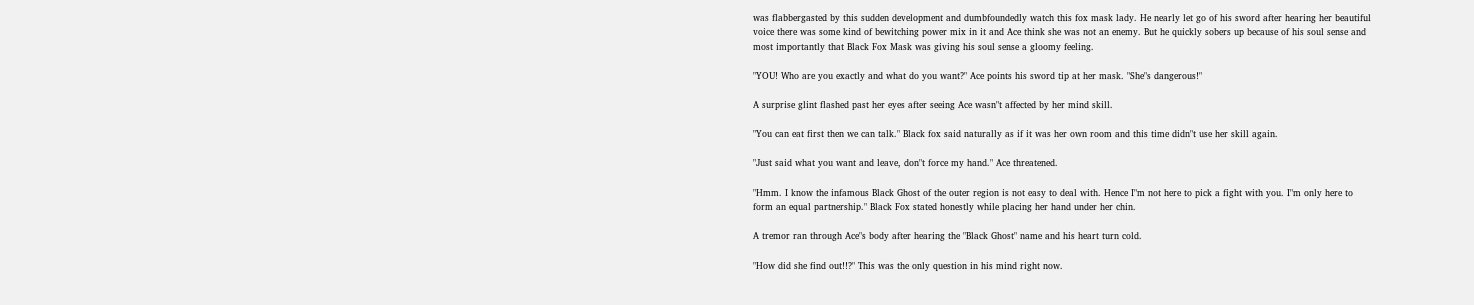was flabbergasted by this sudden development and dumbfoundedly watch this fox mask lady. He nearly let go of his sword after hearing her beautiful voice there was some kind of bewitching power mix in it and Ace think she was not an enemy. But he quickly sobers up because of his soul sense and most importantly that Black Fox Mask was giving his soul sense a gloomy feeling.

"YOU! Who are you exactly and what do you want?" Ace points his sword tip at her mask. "She"s dangerous!"

A surprise glint flashed past her eyes after seeing Ace wasn"t affected by her mind skill.

"You can eat first then we can talk." Black fox said naturally as if it was her own room and this time didn"t use her skill again.

"Just said what you want and leave, don"t force my hand." Ace threatened.

"Hmm. I know the infamous Black Ghost of the outer region is not easy to deal with. Hence I"m not here to pick a fight with you. I"m only here to form an equal partnership." Black Fox stated honestly while placing her hand under her chin.

A tremor ran through Ace"s body after hearing the "Black Ghost" name and his heart turn cold.

"How did she find out!!?" This was the only question in his mind right now.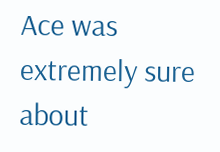Ace was extremely sure about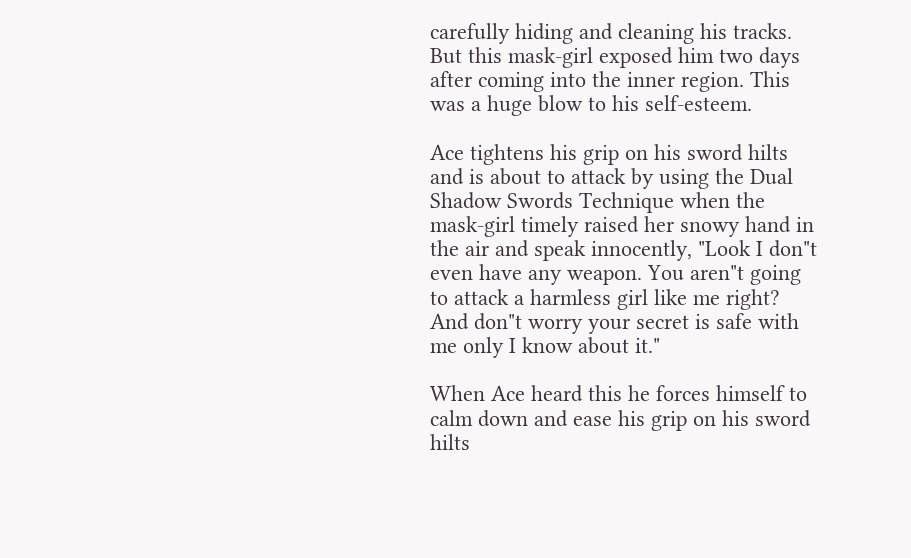carefully hiding and cleaning his tracks. But this mask-girl exposed him two days after coming into the inner region. This was a huge blow to his self-esteem.

Ace tightens his grip on his sword hilts and is about to attack by using the Dual Shadow Swords Technique when the mask-girl timely raised her snowy hand in the air and speak innocently, "Look I don"t even have any weapon. You aren"t going to attack a harmless girl like me right? And don"t worry your secret is safe with me only I know about it."

When Ace heard this he forces himself to calm down and ease his grip on his sword hilts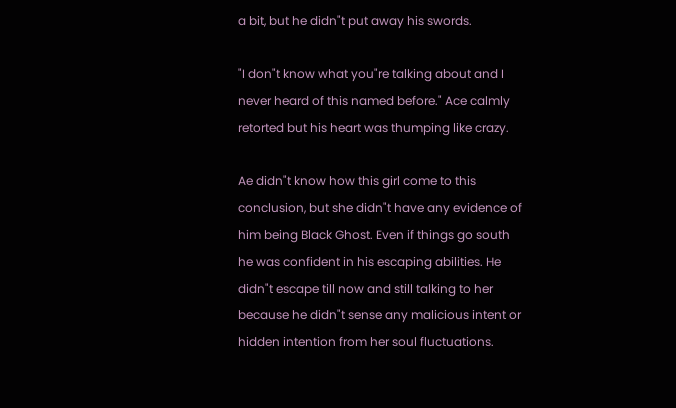a bit, but he didn"t put away his swords.

"I don"t know what you"re talking about and I never heard of this named before." Ace calmly retorted but his heart was thumping like crazy.

Ae didn"t know how this girl come to this conclusion, but she didn"t have any evidence of him being Black Ghost. Even if things go south he was confident in his escaping abilities. He didn"t escape till now and still talking to her because he didn"t sense any malicious intent or hidden intention from her soul fluctuations.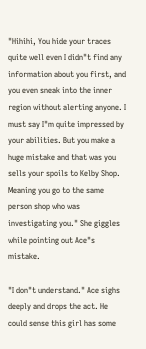"Hihihi, You hide your traces quite well even I didn"t find any information about you first, and you even sneak into the inner region without alerting anyone. I must say I"m quite impressed by your abilities. But you make a huge mistake and that was you sells your spoils to Kelby Shop. Meaning you go to the same person shop who was investigating you." She giggles while pointing out Ace"s mistake.

"I don"t understand." Ace sighs deeply and drops the act. He could sense this girl has some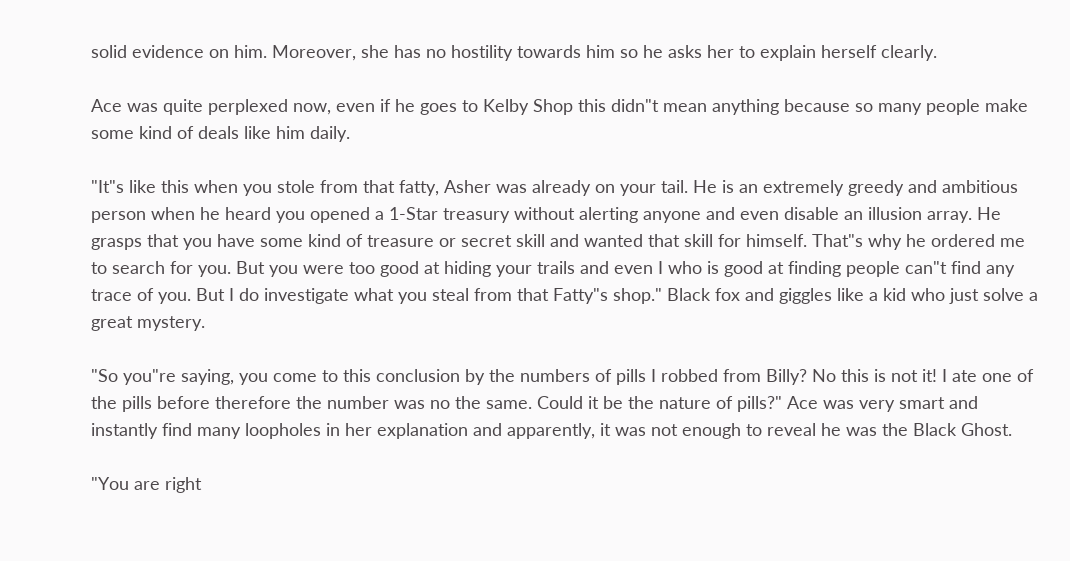solid evidence on him. Moreover, she has no hostility towards him so he asks her to explain herself clearly.

Ace was quite perplexed now, even if he goes to Kelby Shop this didn"t mean anything because so many people make some kind of deals like him daily.

"It"s like this when you stole from that fatty, Asher was already on your tail. He is an extremely greedy and ambitious person when he heard you opened a 1-Star treasury without alerting anyone and even disable an illusion array. He grasps that you have some kind of treasure or secret skill and wanted that skill for himself. That"s why he ordered me to search for you. But you were too good at hiding your trails and even I who is good at finding people can"t find any trace of you. But I do investigate what you steal from that Fatty"s shop." Black fox and giggles like a kid who just solve a great mystery.

"So you"re saying, you come to this conclusion by the numbers of pills I robbed from Billy? No this is not it! I ate one of the pills before therefore the number was no the same. Could it be the nature of pills?" Ace was very smart and instantly find many loopholes in her explanation and apparently, it was not enough to reveal he was the Black Ghost.

"You are right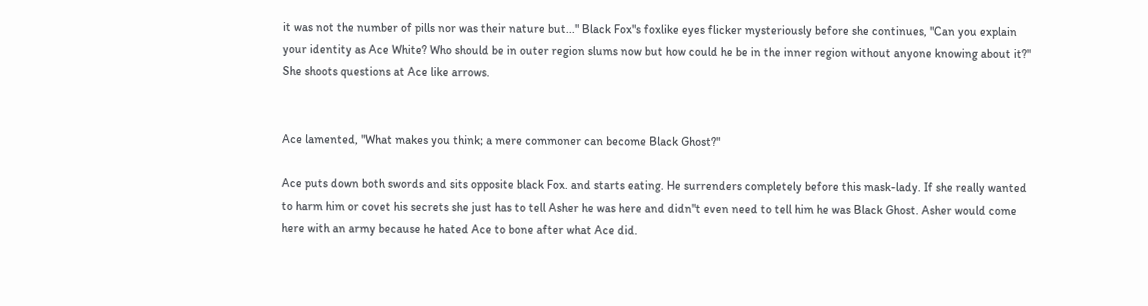it was not the number of pills nor was their nature but..." Black Fox"s foxlike eyes flicker mysteriously before she continues, "Can you explain your identity as Ace White? Who should be in outer region slums now but how could he be in the inner region without anyone knowing about it?" She shoots questions at Ace like arrows.


Ace lamented, "What makes you think; a mere commoner can become Black Ghost?"

Ace puts down both swords and sits opposite black Fox. and starts eating. He surrenders completely before this mask-lady. If she really wanted to harm him or covet his secrets she just has to tell Asher he was here and didn"t even need to tell him he was Black Ghost. Asher would come here with an army because he hated Ace to bone after what Ace did.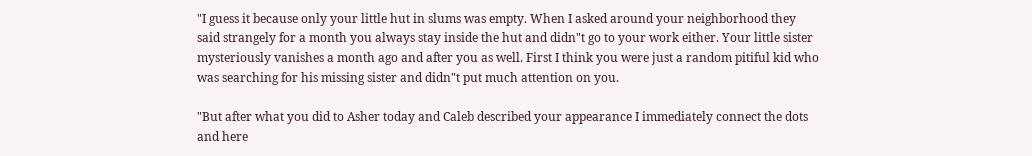"I guess it because only your little hut in slums was empty. When I asked around your neighborhood they said strangely for a month you always stay inside the hut and didn"t go to your work either. Your little sister mysteriously vanishes a month ago and after you as well. First I think you were just a random pitiful kid who was searching for his missing sister and didn"t put much attention on you.

"But after what you did to Asher today and Caleb described your appearance I immediately connect the dots and here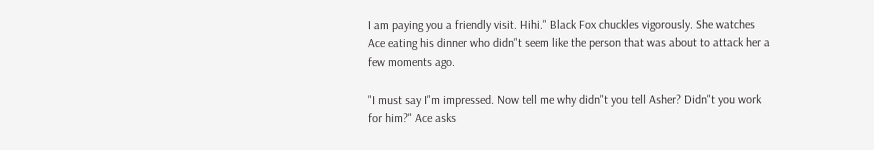I am paying you a friendly visit. Hihi." Black Fox chuckles vigorously. She watches Ace eating his dinner who didn"t seem like the person that was about to attack her a few moments ago.

"I must say I"m impressed. Now tell me why didn"t you tell Asher? Didn"t you work for him?" Ace asks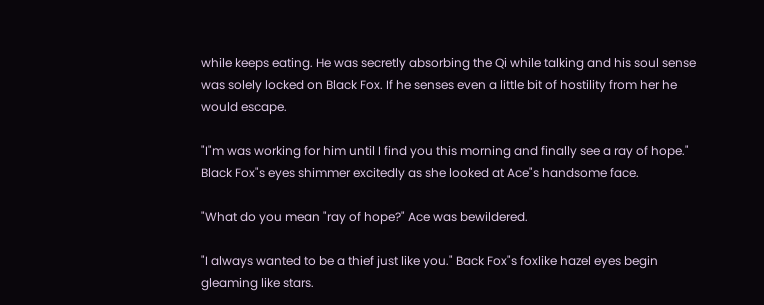while keeps eating. He was secretly absorbing the Qi while talking and his soul sense was solely locked on Black Fox. If he senses even a little bit of hostility from her he would escape.

"I"m was working for him until I find you this morning and finally see a ray of hope." Black Fox"s eyes shimmer excitedly as she looked at Ace"s handsome face.

"What do you mean "ray of hope?" Ace was bewildered.

"I always wanted to be a thief just like you." Back Fox"s foxlike hazel eyes begin gleaming like stars.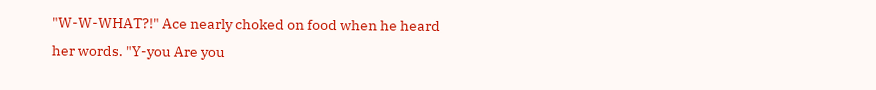"W-W-WHAT?!" Ace nearly choked on food when he heard her words. "Y-you Are you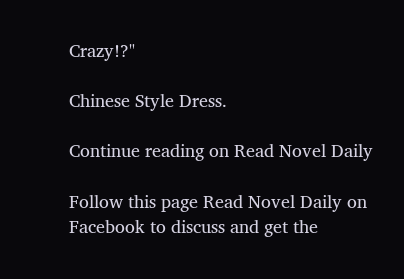Crazy!?"

Chinese Style Dress.

Continue reading on Read Novel Daily

Follow this page Read Novel Daily on Facebook to discuss and get the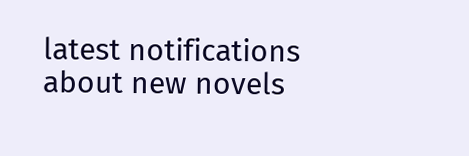latest notifications about new novels